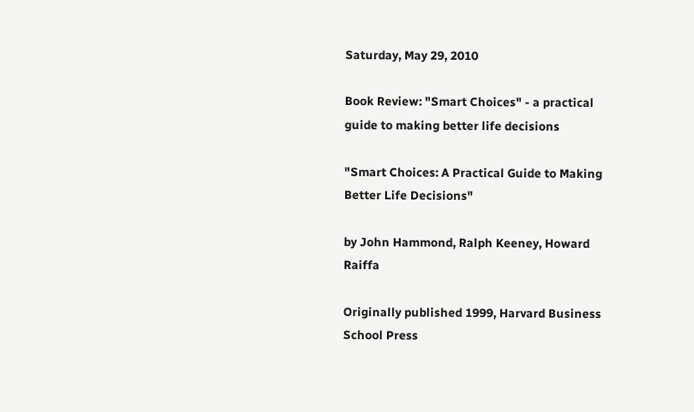Saturday, May 29, 2010

Book Review: "Smart Choices" - a practical guide to making better life decisions

"Smart Choices: A Practical Guide to Making Better Life Decisions"

by John Hammond, Ralph Keeney, Howard Raiffa

Originally published 1999, Harvard Business School Press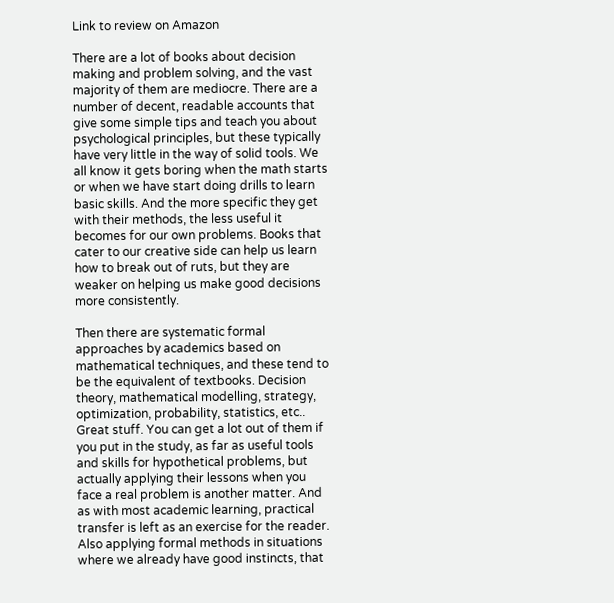Link to review on Amazon

There are a lot of books about decision making and problem solving, and the vast majority of them are mediocre. There are a number of decent, readable accounts that give some simple tips and teach you about psychological principles, but these typically have very little in the way of solid tools. We all know it gets boring when the math starts or when we have start doing drills to learn basic skills. And the more specific they get with their methods, the less useful it becomes for our own problems. Books that cater to our creative side can help us learn how to break out of ruts, but they are weaker on helping us make good decisions more consistently.

Then there are systematic formal approaches by academics based on mathematical techniques, and these tend to be the equivalent of textbooks. Decision theory, mathematical modelling, strategy, optimization, probability, statistics, etc.. Great stuff. You can get a lot out of them if you put in the study, as far as useful tools and skills for hypothetical problems, but actually applying their lessons when you face a real problem is another matter. And as with most academic learning, practical transfer is left as an exercise for the reader. Also applying formal methods in situations where we already have good instincts, that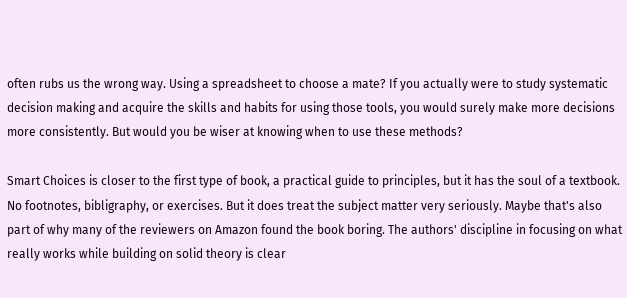often rubs us the wrong way. Using a spreadsheet to choose a mate? If you actually were to study systematic decision making and acquire the skills and habits for using those tools, you would surely make more decisions more consistently. But would you be wiser at knowing when to use these methods?

Smart Choices is closer to the first type of book, a practical guide to principles, but it has the soul of a textbook. No footnotes, bibligraphy, or exercises. But it does treat the subject matter very seriously. Maybe that's also part of why many of the reviewers on Amazon found the book boring. The authors' discipline in focusing on what really works while building on solid theory is clear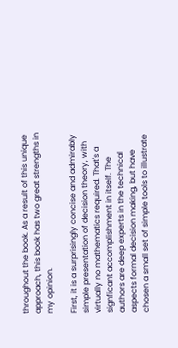throughout the book. As a result of this unique approach, this book has two great strengths in my opinion.

First, it is a surprisingly concise and admirably simple presentation of decision theory, with virtually no mathematics required. That's a signficant accomplishment in itself. The authors are deep experts in the technical aspects formal decision making, but have chosen a small set of simple tools to illustrate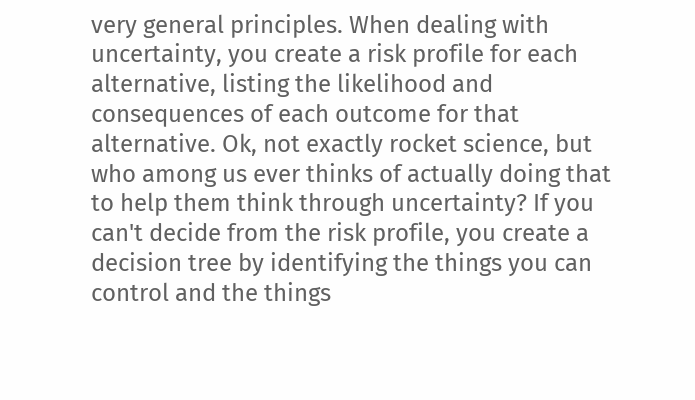very general principles. When dealing with uncertainty, you create a risk profile for each alternative, listing the likelihood and consequences of each outcome for that alternative. Ok, not exactly rocket science, but who among us ever thinks of actually doing that to help them think through uncertainty? If you can't decide from the risk profile, you create a decision tree by identifying the things you can control and the things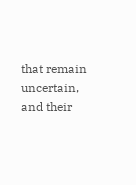that remain uncertain, and their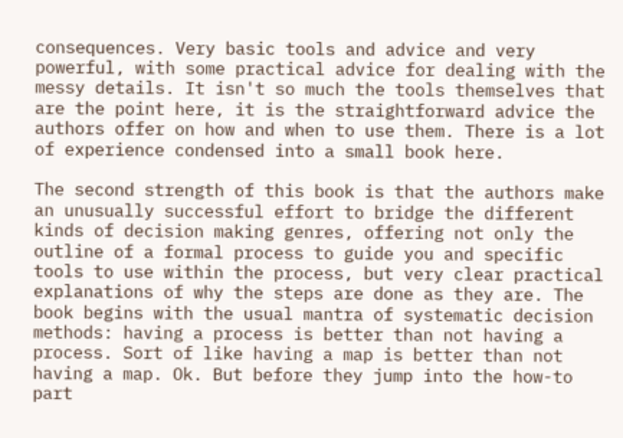consequences. Very basic tools and advice and very powerful, with some practical advice for dealing with the messy details. It isn't so much the tools themselves that are the point here, it is the straightforward advice the authors offer on how and when to use them. There is a lot of experience condensed into a small book here.

The second strength of this book is that the authors make an unusually successful effort to bridge the different kinds of decision making genres, offering not only the outline of a formal process to guide you and specific tools to use within the process, but very clear practical explanations of why the steps are done as they are. The book begins with the usual mantra of systematic decision methods: having a process is better than not having a process. Sort of like having a map is better than not having a map. Ok. But before they jump into the how-to part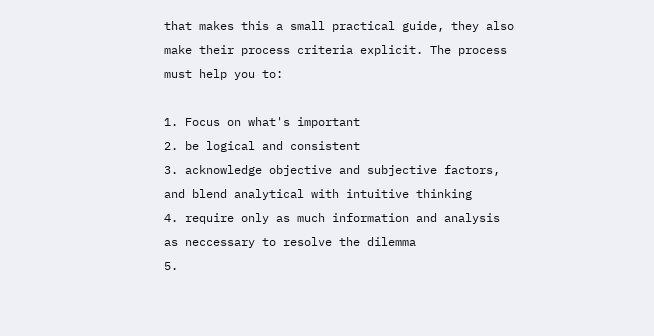that makes this a small practical guide, they also make their process criteria explicit. The process must help you to:

1. Focus on what's important
2. be logical and consistent
3. acknowledge objective and subjective factors, and blend analytical with intuitive thinking
4. require only as much information and analysis as neccessary to resolve the dilemma
5.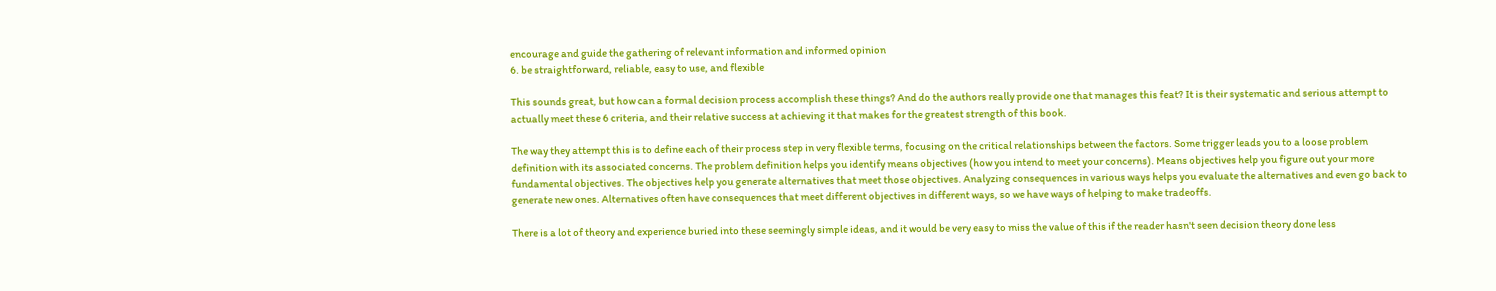encourage and guide the gathering of relevant information and informed opinion
6. be straightforward, reliable, easy to use, and flexible

This sounds great, but how can a formal decision process accomplish these things? And do the authors really provide one that manages this feat? It is their systematic and serious attempt to actually meet these 6 criteria, and their relative success at achieving it that makes for the greatest strength of this book.

The way they attempt this is to define each of their process step in very flexible terms, focusing on the critical relationships between the factors. Some trigger leads you to a loose problem definition with its associated concerns. The problem definition helps you identify means objectives (how you intend to meet your concerns). Means objectives help you figure out your more fundamental objectives. The objectives help you generate alternatives that meet those objectives. Analyzing consequences in various ways helps you evaluate the alternatives and even go back to generate new ones. Alternatives often have consequences that meet different objectives in different ways, so we have ways of helping to make tradeoffs.

There is a lot of theory and experience buried into these seemingly simple ideas, and it would be very easy to miss the value of this if the reader hasn't seen decision theory done less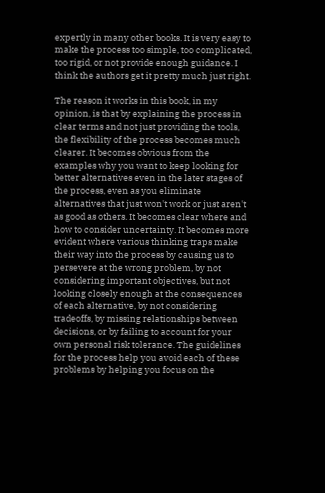expertly in many other books. It is very easy to make the process too simple, too complicated, too rigid, or not provide enough guidance. I think the authors get it pretty much just right.

The reason it works in this book, in my opinion, is that by explaining the process in clear terms and not just providing the tools, the flexibility of the process becomes much clearer. It becomes obvious from the examples why you want to keep looking for better alternatives even in the later stages of the process, even as you eliminate alternatives that just won't work or just aren't as good as others. It becomes clear where and how to consider uncertainty. It becomes more evident where various thinking traps make their way into the process by causing us to persevere at the wrong problem, by not considering important objectives, but not looking closely enough at the consequences of each alternative, by not considering tradeoffs, by missing relationships between decisions, or by failing to account for your own personal risk tolerance. The guidelines for the process help you avoid each of these problems by helping you focus on the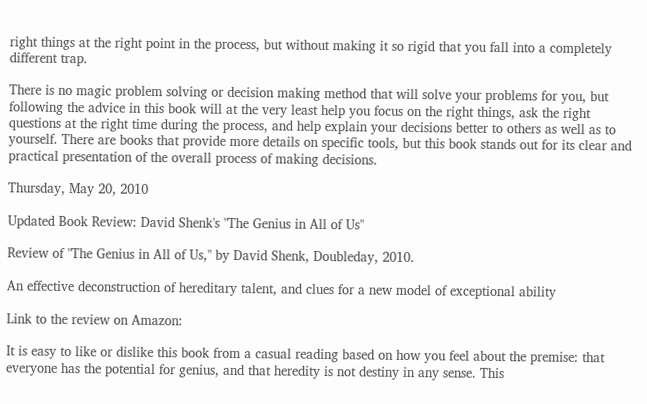right things at the right point in the process, but without making it so rigid that you fall into a completely different trap.

There is no magic problem solving or decision making method that will solve your problems for you, but following the advice in this book will at the very least help you focus on the right things, ask the right questions at the right time during the process, and help explain your decisions better to others as well as to yourself. There are books that provide more details on specific tools, but this book stands out for its clear and practical presentation of the overall process of making decisions.

Thursday, May 20, 2010

Updated Book Review: David Shenk's "The Genius in All of Us"

Review of "The Genius in All of Us," by David Shenk, Doubleday, 2010.

An effective deconstruction of hereditary talent, and clues for a new model of exceptional ability

Link to the review on Amazon:

It is easy to like or dislike this book from a casual reading based on how you feel about the premise: that everyone has the potential for genius, and that heredity is not destiny in any sense. This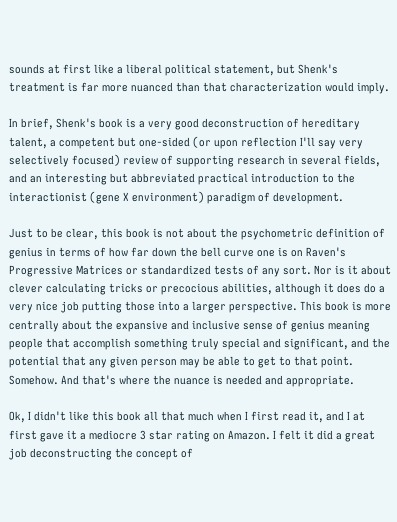sounds at first like a liberal political statement, but Shenk's treatment is far more nuanced than that characterization would imply.

In brief, Shenk's book is a very good deconstruction of hereditary talent, a competent but one-sided (or upon reflection I'll say very selectively focused) review of supporting research in several fields, and an interesting but abbreviated practical introduction to the interactionist (gene X environment) paradigm of development.

Just to be clear, this book is not about the psychometric definition of genius in terms of how far down the bell curve one is on Raven's Progressive Matrices or standardized tests of any sort. Nor is it about clever calculating tricks or precocious abilities, although it does do a very nice job putting those into a larger perspective. This book is more centrally about the expansive and inclusive sense of genius meaning people that accomplish something truly special and significant, and the potential that any given person may be able to get to that point. Somehow. And that's where the nuance is needed and appropriate.

Ok, I didn't like this book all that much when I first read it, and I at first gave it a mediocre 3 star rating on Amazon. I felt it did a great job deconstructing the concept of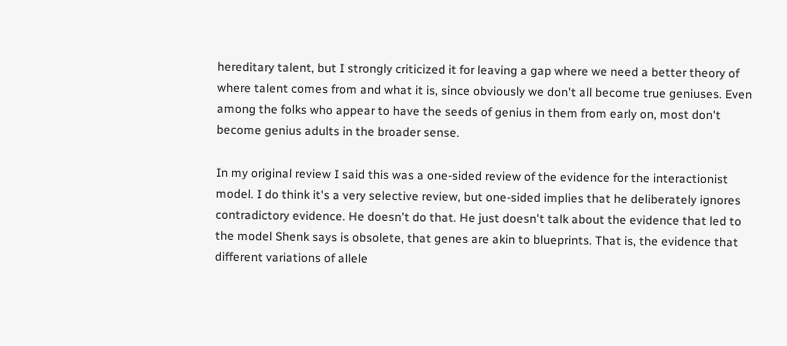hereditary talent, but I strongly criticized it for leaving a gap where we need a better theory of where talent comes from and what it is, since obviously we don't all become true geniuses. Even among the folks who appear to have the seeds of genius in them from early on, most don't become genius adults in the broader sense.

In my original review I said this was a one-sided review of the evidence for the interactionist model. I do think it's a very selective review, but one-sided implies that he deliberately ignores contradictory evidence. He doesn't do that. He just doesn't talk about the evidence that led to the model Shenk says is obsolete, that genes are akin to blueprints. That is, the evidence that different variations of allele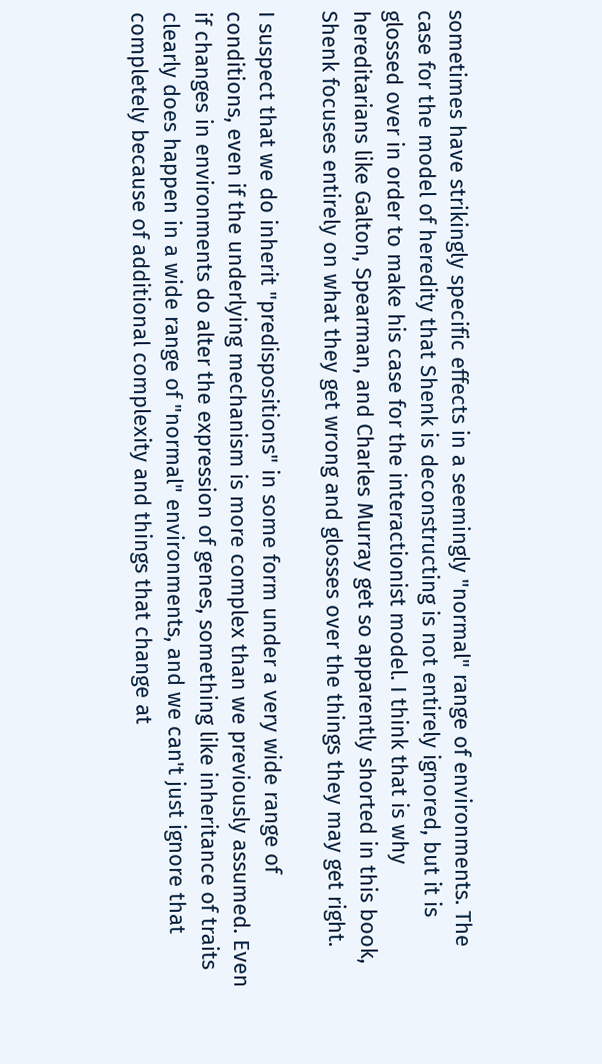sometimes have strikingly specific effects in a seemingly "normal" range of environments. The case for the model of heredity that Shenk is deconstructing is not entirely ignored, but it is glossed over in order to make his case for the interactionist model. I think that is why hereditarians like Galton, Spearman, and Charles Murray get so apparently shorted in this book, Shenk focuses entirely on what they get wrong and glosses over the things they may get right.

I suspect that we do inherit "predispositions" in some form under a very wide range of conditions, even if the underlying mechanism is more complex than we previously assumed. Even if changes in environments do alter the expression of genes, something like inheritance of traits clearly does happen in a wide range of "normal" environments, and we can't just ignore that completely because of additional complexity and things that change at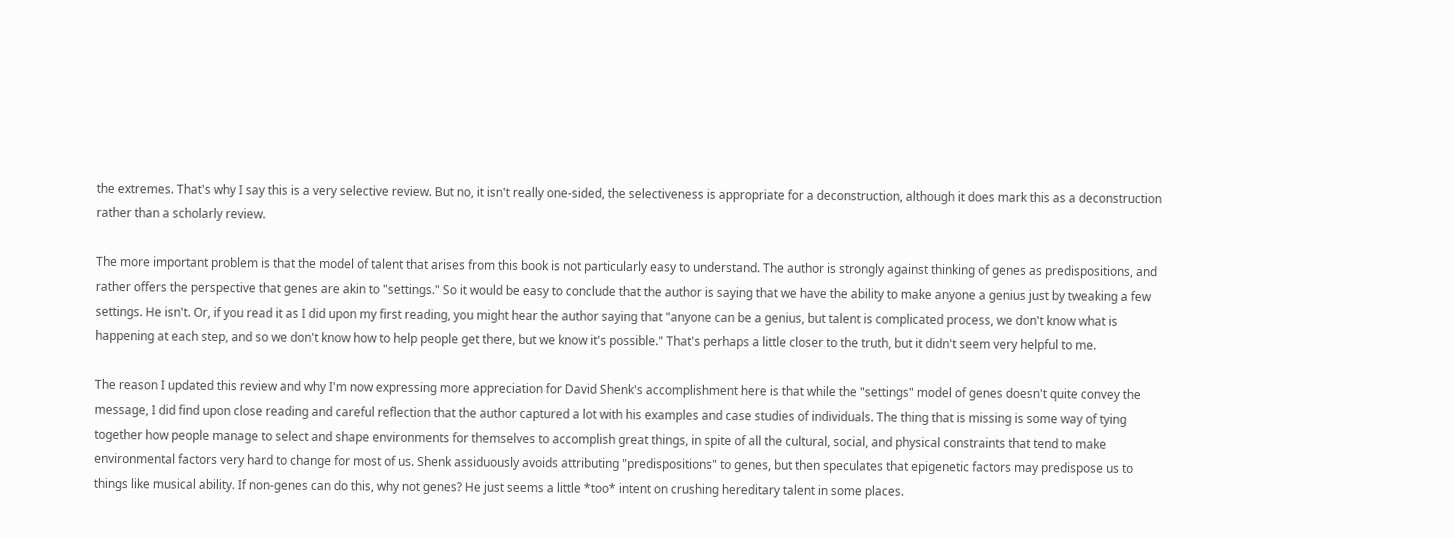the extremes. That's why I say this is a very selective review. But no, it isn't really one-sided, the selectiveness is appropriate for a deconstruction, although it does mark this as a deconstruction rather than a scholarly review.

The more important problem is that the model of talent that arises from this book is not particularly easy to understand. The author is strongly against thinking of genes as predispositions, and rather offers the perspective that genes are akin to "settings." So it would be easy to conclude that the author is saying that we have the ability to make anyone a genius just by tweaking a few settings. He isn't. Or, if you read it as I did upon my first reading, you might hear the author saying that "anyone can be a genius, but talent is complicated process, we don't know what is happening at each step, and so we don't know how to help people get there, but we know it's possible." That's perhaps a little closer to the truth, but it didn't seem very helpful to me.

The reason I updated this review and why I'm now expressing more appreciation for David Shenk's accomplishment here is that while the "settings" model of genes doesn't quite convey the message, I did find upon close reading and careful reflection that the author captured a lot with his examples and case studies of individuals. The thing that is missing is some way of tying together how people manage to select and shape environments for themselves to accomplish great things, in spite of all the cultural, social, and physical constraints that tend to make environmental factors very hard to change for most of us. Shenk assiduously avoids attributing "predispositions" to genes, but then speculates that epigenetic factors may predispose us to things like musical ability. If non-genes can do this, why not genes? He just seems a little *too* intent on crushing hereditary talent in some places.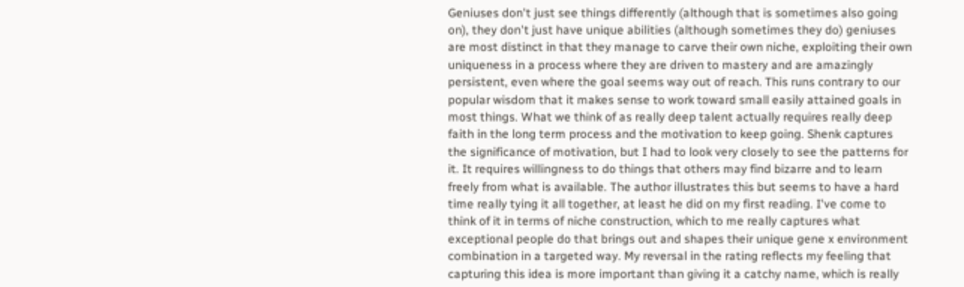Geniuses don't just see things differently (although that is sometimes also going on), they don't just have unique abilities (although sometimes they do) geniuses are most distinct in that they manage to carve their own niche, exploiting their own uniqueness in a process where they are driven to mastery and are amazingly persistent, even where the goal seems way out of reach. This runs contrary to our popular wisdom that it makes sense to work toward small easily attained goals in most things. What we think of as really deep talent actually requires really deep faith in the long term process and the motivation to keep going. Shenk captures the significance of motivation, but I had to look very closely to see the patterns for it. It requires willingness to do things that others may find bizarre and to learn freely from what is available. The author illustrates this but seems to have a hard time really tying it all together, at least he did on my first reading. I've come to think of it in terms of niche construction, which to me really captures what exceptional people do that brings out and shapes their unique gene x environment combination in a targeted way. My reversal in the rating reflects my feeling that capturing this idea is more important than giving it a catchy name, which is really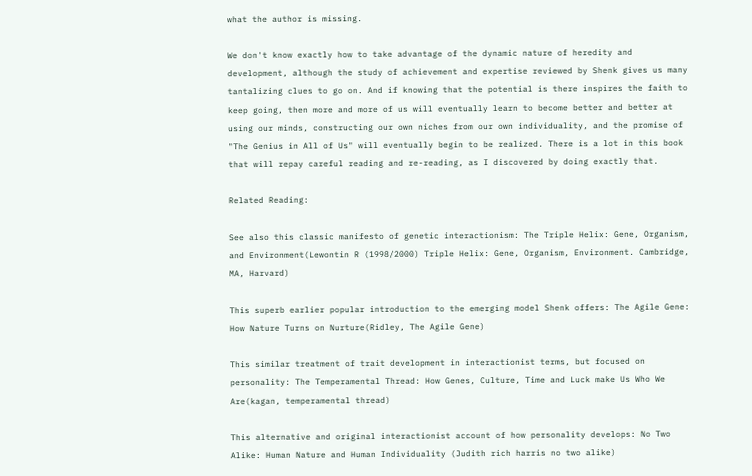what the author is missing.

We don't know exactly how to take advantage of the dynamic nature of heredity and development, although the study of achievement and expertise reviewed by Shenk gives us many tantalizing clues to go on. And if knowing that the potential is there inspires the faith to keep going, then more and more of us will eventually learn to become better and better at using our minds, constructing our own niches from our own individuality, and the promise of "The Genius in All of Us" will eventually begin to be realized. There is a lot in this book that will repay careful reading and re-reading, as I discovered by doing exactly that.

Related Reading:

See also this classic manifesto of genetic interactionism: The Triple Helix: Gene, Organism, and Environment(Lewontin R (1998/2000) Triple Helix: Gene, Organism, Environment. Cambridge, MA, Harvard)

This superb earlier popular introduction to the emerging model Shenk offers: The Agile Gene: How Nature Turns on Nurture(Ridley, The Agile Gene)

This similar treatment of trait development in interactionist terms, but focused on personality: The Temperamental Thread: How Genes, Culture, Time and Luck make Us Who We Are(kagan, temperamental thread)

This alternative and original interactionist account of how personality develops: No Two Alike: Human Nature and Human Individuality (Judith rich harris no two alike)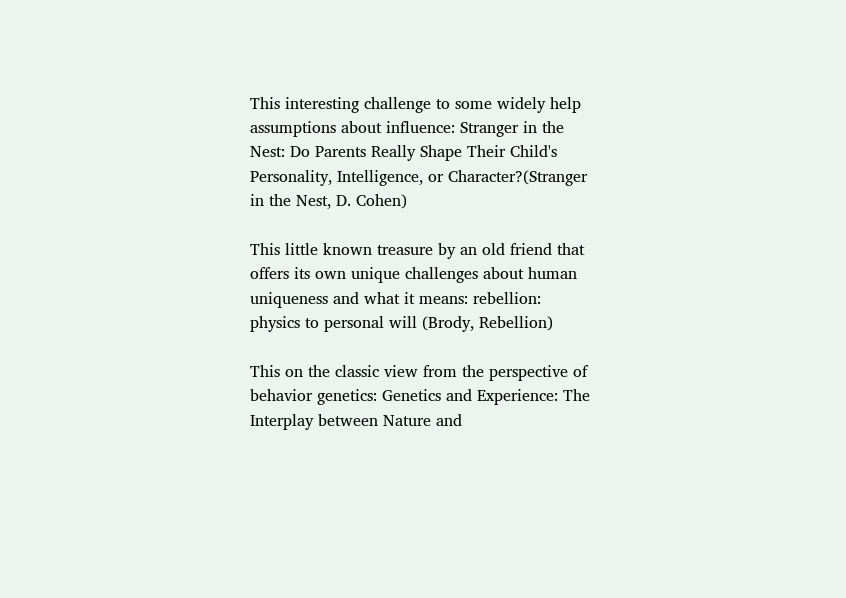This interesting challenge to some widely help assumptions about influence: Stranger in the Nest: Do Parents Really Shape Their Child's Personality, Intelligence, or Character?(Stranger in the Nest, D. Cohen)

This little known treasure by an old friend that offers its own unique challenges about human uniqueness and what it means: rebellion: physics to personal will (Brody, Rebellion)

This on the classic view from the perspective of behavior genetics: Genetics and Experience: The Interplay between Nature and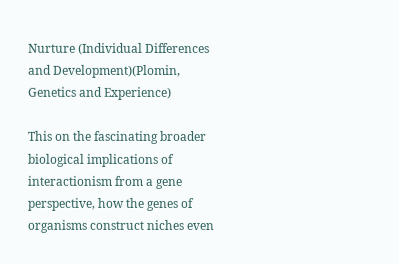Nurture (Individual Differences and Development)(Plomin, Genetics and Experience)

This on the fascinating broader biological implications of interactionism from a gene perspective, how the genes of organisms construct niches even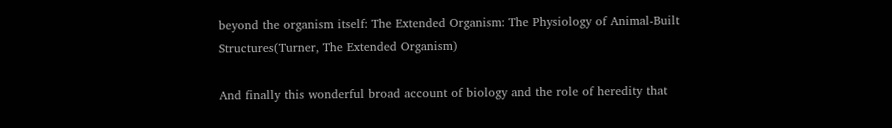beyond the organism itself: The Extended Organism: The Physiology of Animal-Built Structures(Turner, The Extended Organism)

And finally this wonderful broad account of biology and the role of heredity that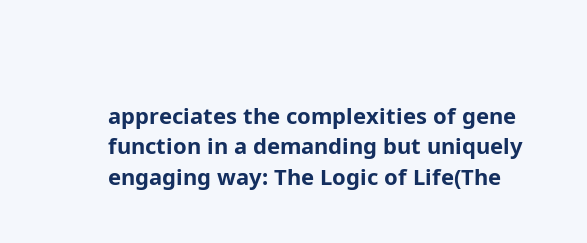appreciates the complexities of gene function in a demanding but uniquely engaging way: The Logic of Life(The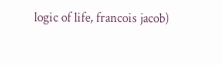logic of life, francois jacob)